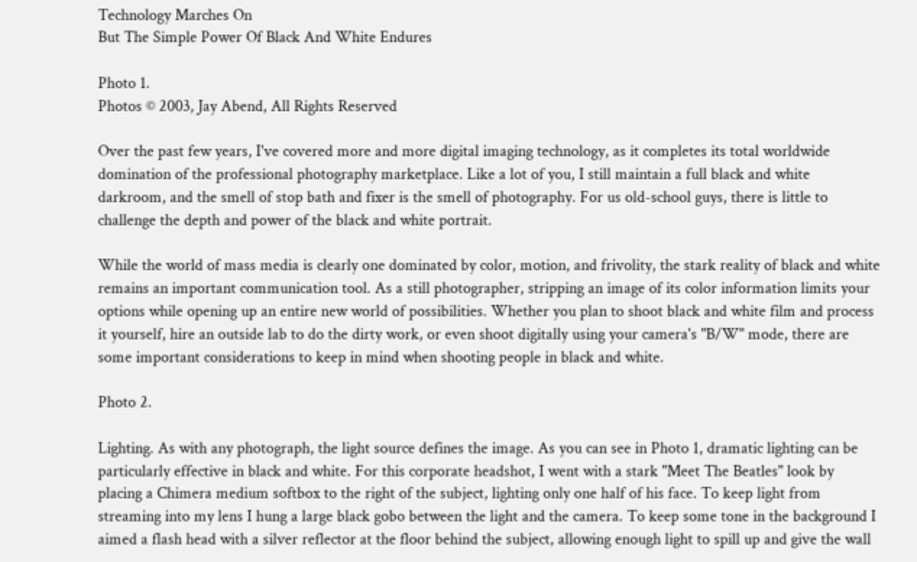Technology Marches On
But The Simple Power Of Black And White Endures

Photo 1.
Photos © 2003, Jay Abend, All Rights Reserved

Over the past few years, I've covered more and more digital imaging technology, as it completes its total worldwide domination of the professional photography marketplace. Like a lot of you, I still maintain a full black and white darkroom, and the smell of stop bath and fixer is the smell of photography. For us old-school guys, there is little to challenge the depth and power of the black and white portrait.

While the world of mass media is clearly one dominated by color, motion, and frivolity, the stark reality of black and white remains an important communication tool. As a still photographer, stripping an image of its color information limits your options while opening up an entire new world of possibilities. Whether you plan to shoot black and white film and process it yourself, hire an outside lab to do the dirty work, or even shoot digitally using your camera's "B/W" mode, there are some important considerations to keep in mind when shooting people in black and white.

Photo 2.

Lighting. As with any photograph, the light source defines the image. As you can see in Photo 1, dramatic lighting can be particularly effective in black and white. For this corporate headshot, I went with a stark "Meet The Beatles" look by placing a Chimera medium softbox to the right of the subject, lighting only one half of his face. To keep light from streaming into my lens I hung a large black gobo between the light and the camera. To keep some tone in the background I aimed a flash head with a silver reflector at the floor behind the subject, allowing enough light to spill up and give the wall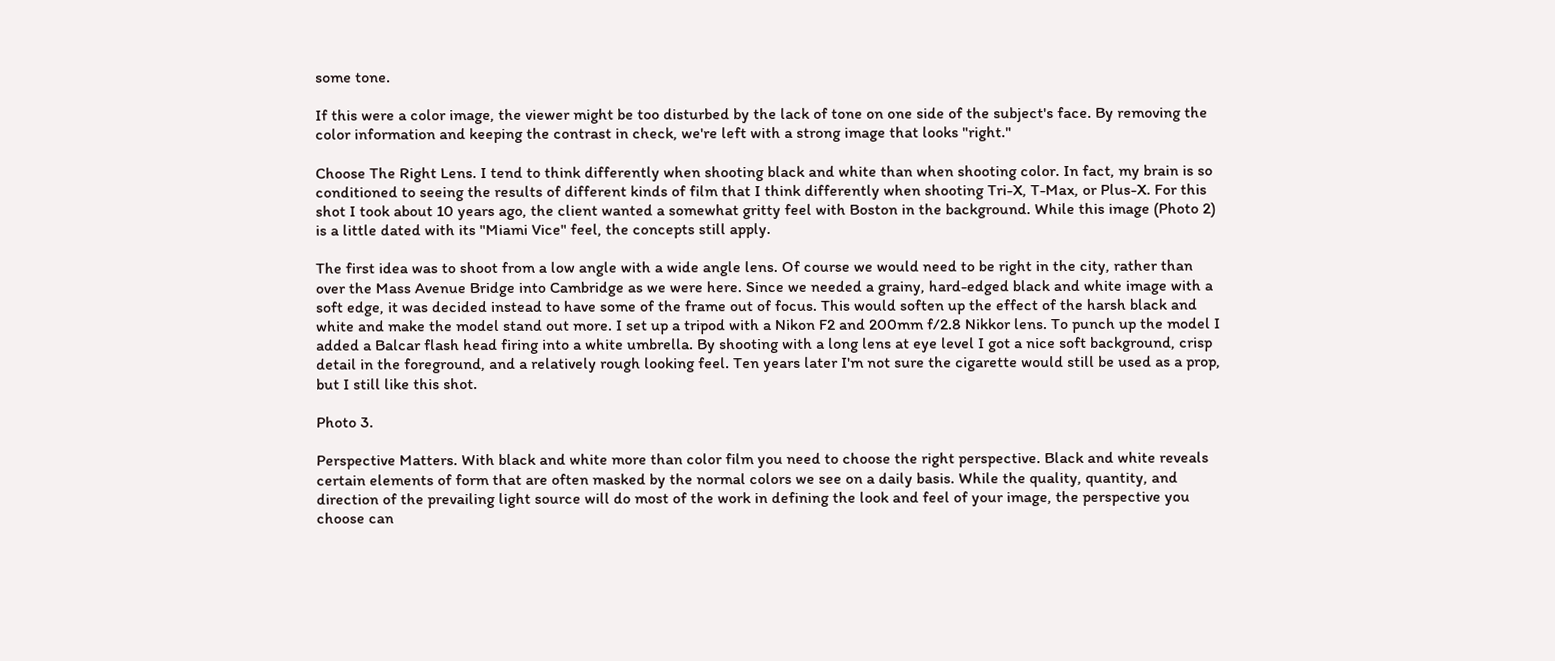some tone.

If this were a color image, the viewer might be too disturbed by the lack of tone on one side of the subject's face. By removing the color information and keeping the contrast in check, we're left with a strong image that looks "right."

Choose The Right Lens. I tend to think differently when shooting black and white than when shooting color. In fact, my brain is so conditioned to seeing the results of different kinds of film that I think differently when shooting Tri-X, T-Max, or Plus-X. For this shot I took about 10 years ago, the client wanted a somewhat gritty feel with Boston in the background. While this image (Photo 2) is a little dated with its "Miami Vice" feel, the concepts still apply.

The first idea was to shoot from a low angle with a wide angle lens. Of course we would need to be right in the city, rather than over the Mass Avenue Bridge into Cambridge as we were here. Since we needed a grainy, hard-edged black and white image with a soft edge, it was decided instead to have some of the frame out of focus. This would soften up the effect of the harsh black and white and make the model stand out more. I set up a tripod with a Nikon F2 and 200mm f/2.8 Nikkor lens. To punch up the model I added a Balcar flash head firing into a white umbrella. By shooting with a long lens at eye level I got a nice soft background, crisp detail in the foreground, and a relatively rough looking feel. Ten years later I'm not sure the cigarette would still be used as a prop, but I still like this shot.

Photo 3.

Perspective Matters. With black and white more than color film you need to choose the right perspective. Black and white reveals certain elements of form that are often masked by the normal colors we see on a daily basis. While the quality, quantity, and direction of the prevailing light source will do most of the work in defining the look and feel of your image, the perspective you choose can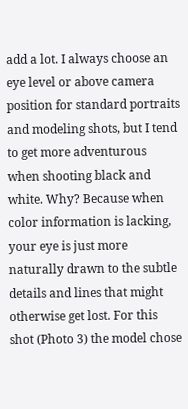add a lot. I always choose an eye level or above camera position for standard portraits and modeling shots, but I tend to get more adventurous when shooting black and white. Why? Because when color information is lacking, your eye is just more naturally drawn to the subtle details and lines that might otherwise get lost. For this shot (Photo 3) the model chose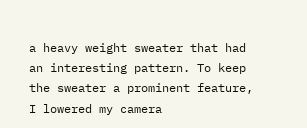a heavy weight sweater that had an interesting pattern. To keep the sweater a prominent feature, I lowered my camera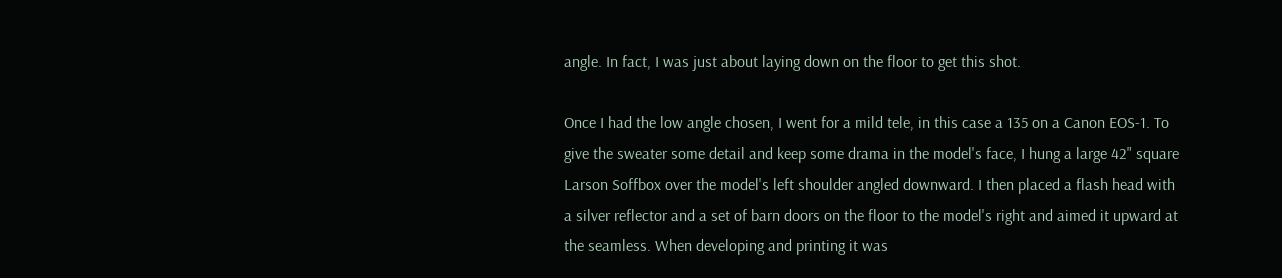angle. In fact, I was just about laying down on the floor to get this shot.

Once I had the low angle chosen, I went for a mild tele, in this case a 135 on a Canon EOS-1. To give the sweater some detail and keep some drama in the model's face, I hung a large 42" square Larson Soffbox over the model's left shoulder angled downward. I then placed a flash head with a silver reflector and a set of barn doors on the floor to the model's right and aimed it upward at the seamless. When developing and printing it was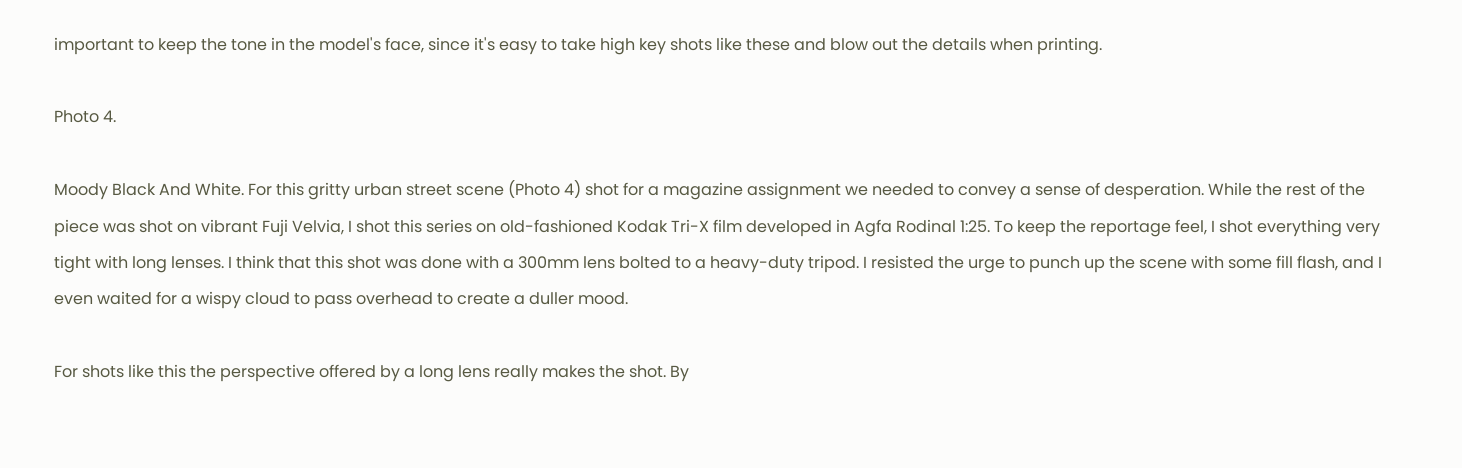important to keep the tone in the model's face, since it's easy to take high key shots like these and blow out the details when printing.

Photo 4.

Moody Black And White. For this gritty urban street scene (Photo 4) shot for a magazine assignment we needed to convey a sense of desperation. While the rest of the piece was shot on vibrant Fuji Velvia, I shot this series on old-fashioned Kodak Tri-X film developed in Agfa Rodinal 1:25. To keep the reportage feel, I shot everything very tight with long lenses. I think that this shot was done with a 300mm lens bolted to a heavy-duty tripod. I resisted the urge to punch up the scene with some fill flash, and I even waited for a wispy cloud to pass overhead to create a duller mood.

For shots like this the perspective offered by a long lens really makes the shot. By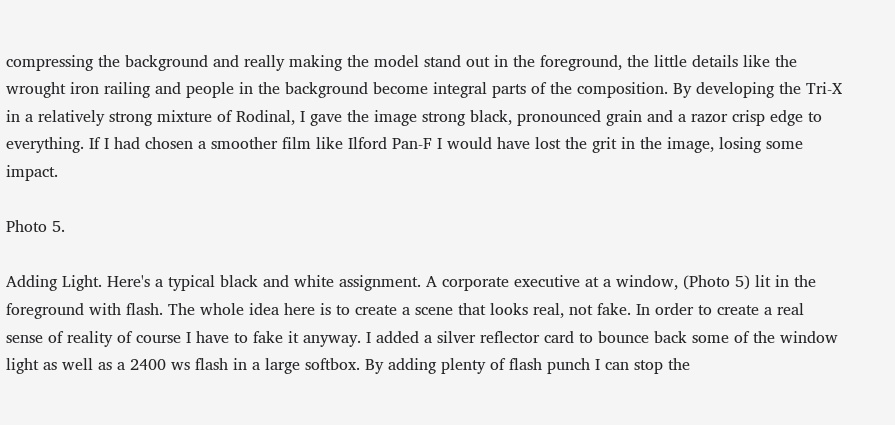compressing the background and really making the model stand out in the foreground, the little details like the wrought iron railing and people in the background become integral parts of the composition. By developing the Tri-X in a relatively strong mixture of Rodinal, I gave the image strong black, pronounced grain and a razor crisp edge to everything. If I had chosen a smoother film like Ilford Pan-F I would have lost the grit in the image, losing some impact.

Photo 5.

Adding Light. Here's a typical black and white assignment. A corporate executive at a window, (Photo 5) lit in the foreground with flash. The whole idea here is to create a scene that looks real, not fake. In order to create a real sense of reality of course I have to fake it anyway. I added a silver reflector card to bounce back some of the window light as well as a 2400 ws flash in a large softbox. By adding plenty of flash punch I can stop the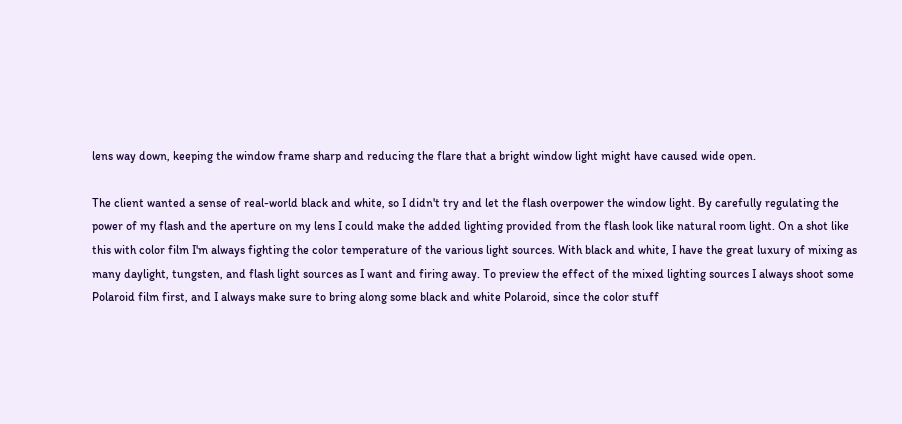lens way down, keeping the window frame sharp and reducing the flare that a bright window light might have caused wide open.

The client wanted a sense of real-world black and white, so I didn't try and let the flash overpower the window light. By carefully regulating the power of my flash and the aperture on my lens I could make the added lighting provided from the flash look like natural room light. On a shot like this with color film I'm always fighting the color temperature of the various light sources. With black and white, I have the great luxury of mixing as many daylight, tungsten, and flash light sources as I want and firing away. To preview the effect of the mixed lighting sources I always shoot some Polaroid film first, and I always make sure to bring along some black and white Polaroid, since the color stuff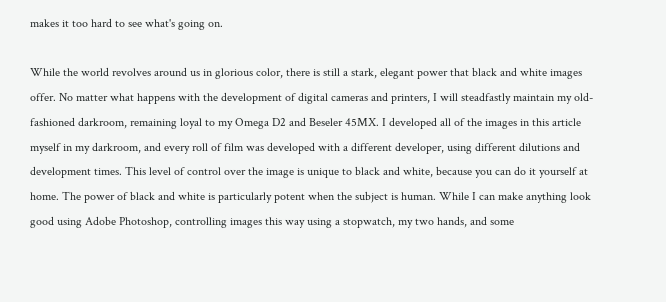makes it too hard to see what's going on.

While the world revolves around us in glorious color, there is still a stark, elegant power that black and white images offer. No matter what happens with the development of digital cameras and printers, I will steadfastly maintain my old-fashioned darkroom, remaining loyal to my Omega D2 and Beseler 45MX. I developed all of the images in this article myself in my darkroom, and every roll of film was developed with a different developer, using different dilutions and development times. This level of control over the image is unique to black and white, because you can do it yourself at home. The power of black and white is particularly potent when the subject is human. While I can make anything look good using Adobe Photoshop, controlling images this way using a stopwatch, my two hands, and some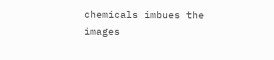chemicals imbues the images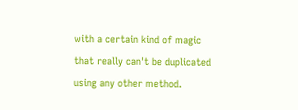with a certain kind of magic that really can't be duplicated using any other method.